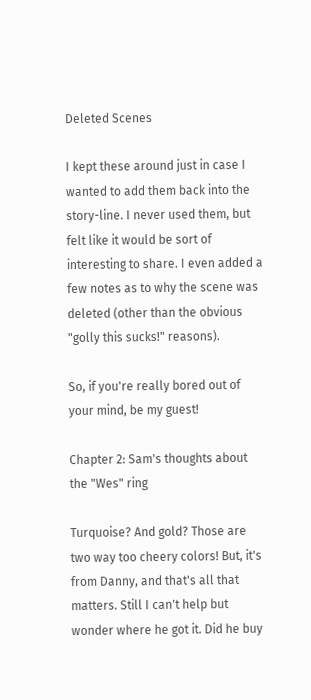Deleted Scenes

I kept these around just in case I wanted to add them back into the story-line. I never used them, but felt like it would be sort of interesting to share. I even added a few notes as to why the scene was deleted (other than the obvious "golly this sucks!" reasons).

So, if you're really bored out of your mind, be my guest!

Chapter 2: Sam's thoughts about the "Wes" ring

Turquoise? And gold? Those are two way too cheery colors! But, it's from Danny, and that's all that matters. Still I can't help but wonder where he got it. Did he buy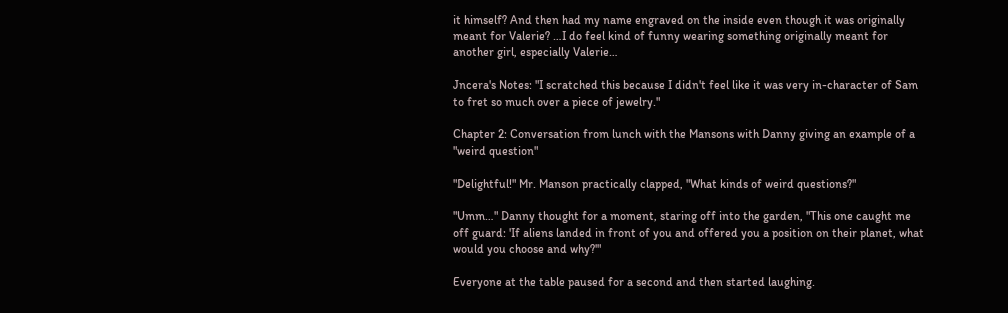it himself? And then had my name engraved on the inside even though it was originally meant for Valerie? …I do feel kind of funny wearing something originally meant for another girl, especially Valerie…

Jncera's Notes: "I scratched this because I didn't feel like it was very in-character of Sam to fret so much over a piece of jewelry."

Chapter 2: Conversation from lunch with the Mansons with Danny giving an example of a "weird question"

"Delightful!" Mr. Manson practically clapped, "What kinds of weird questions?"

"Umm…" Danny thought for a moment, staring off into the garden, "This one caught me off guard: 'If aliens landed in front of you and offered you a position on their planet, what would you choose and why?'"

Everyone at the table paused for a second and then started laughing.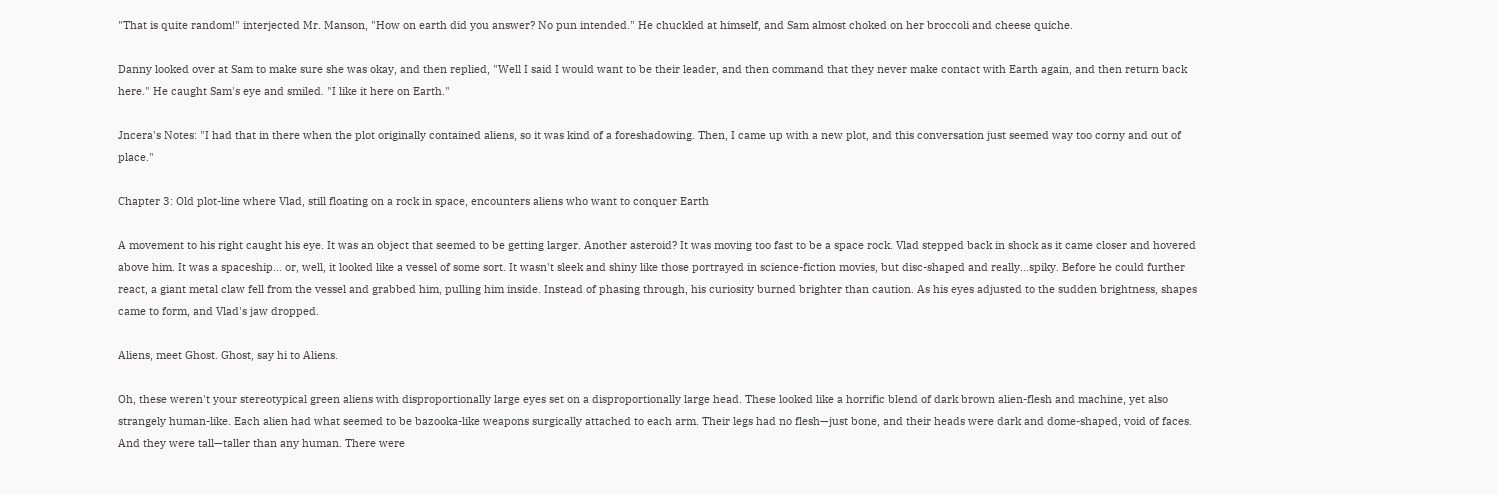"That is quite random!" interjected Mr. Manson, "How on earth did you answer? No pun intended." He chuckled at himself, and Sam almost choked on her broccoli and cheese quiche.

Danny looked over at Sam to make sure she was okay, and then replied, "Well I said I would want to be their leader, and then command that they never make contact with Earth again, and then return back here." He caught Sam's eye and smiled. "I like it here on Earth."

Jncera's Notes: "I had that in there when the plot originally contained aliens, so it was kind of a foreshadowing. Then, I came up with a new plot, and this conversation just seemed way too corny and out of place."

Chapter 3: Old plot-line where Vlad, still floating on a rock in space, encounters aliens who want to conquer Earth

A movement to his right caught his eye. It was an object that seemed to be getting larger. Another asteroid? It was moving too fast to be a space rock. Vlad stepped back in shock as it came closer and hovered above him. It was a spaceship… or, well, it looked like a vessel of some sort. It wasn't sleek and shiny like those portrayed in science-fiction movies, but disc-shaped and really…spiky. Before he could further react, a giant metal claw fell from the vessel and grabbed him, pulling him inside. Instead of phasing through, his curiosity burned brighter than caution. As his eyes adjusted to the sudden brightness, shapes came to form, and Vlad's jaw dropped.

Aliens, meet Ghost. Ghost, say hi to Aliens.

Oh, these weren't your stereotypical green aliens with disproportionally large eyes set on a disproportionally large head. These looked like a horrific blend of dark brown alien-flesh and machine, yet also strangely human-like. Each alien had what seemed to be bazooka-like weapons surgically attached to each arm. Their legs had no flesh—just bone, and their heads were dark and dome-shaped, void of faces. And they were tall—taller than any human. There were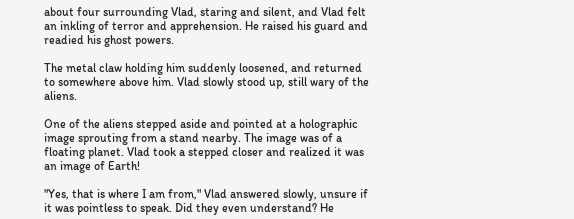about four surrounding Vlad, staring and silent, and Vlad felt an inkling of terror and apprehension. He raised his guard and readied his ghost powers.

The metal claw holding him suddenly loosened, and returned to somewhere above him. Vlad slowly stood up, still wary of the aliens.

One of the aliens stepped aside and pointed at a holographic image sprouting from a stand nearby. The image was of a floating planet. Vlad took a stepped closer and realized it was an image of Earth!

"Yes, that is where I am from," Vlad answered slowly, unsure if it was pointless to speak. Did they even understand? He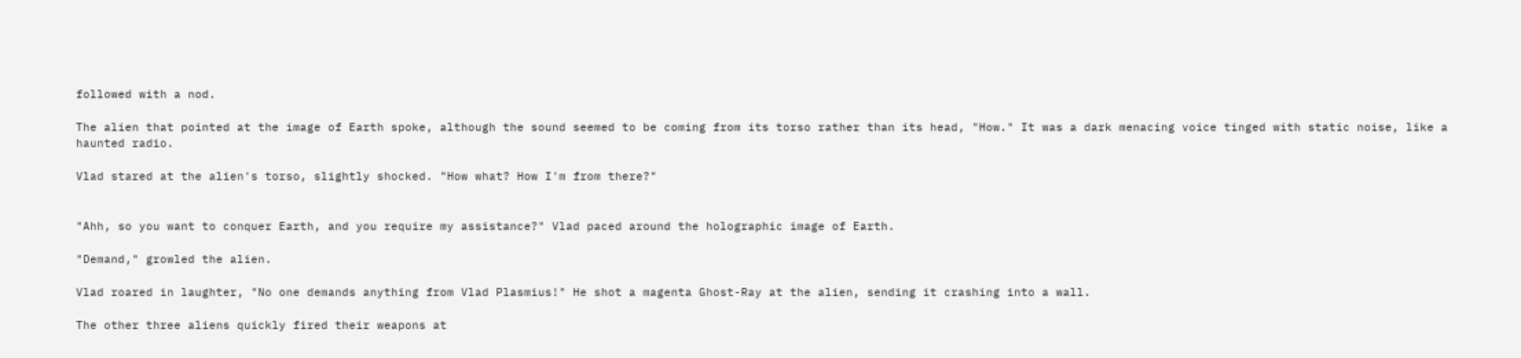followed with a nod.

The alien that pointed at the image of Earth spoke, although the sound seemed to be coming from its torso rather than its head, "How." It was a dark menacing voice tinged with static noise, like a haunted radio.

Vlad stared at the alien's torso, slightly shocked. "How what? How I'm from there?"


"Ahh, so you want to conquer Earth, and you require my assistance?" Vlad paced around the holographic image of Earth.

"Demand," growled the alien.

Vlad roared in laughter, "No one demands anything from Vlad Plasmius!" He shot a magenta Ghost-Ray at the alien, sending it crashing into a wall.

The other three aliens quickly fired their weapons at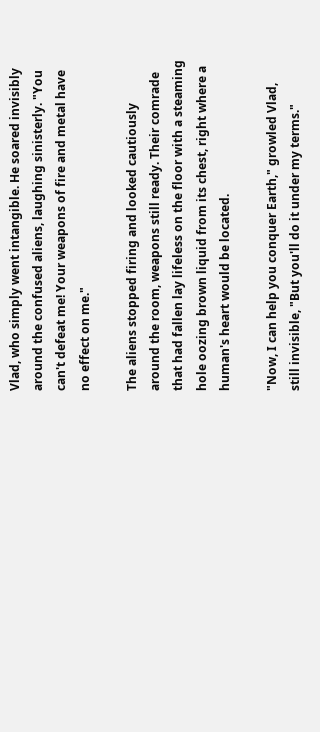Vlad, who simply went intangible. He soared invisibly around the confused aliens, laughing sinisterly. "You can't defeat me! Your weapons of fire and metal have no effect on me."

The aliens stopped firing and looked cautiously around the room, weapons still ready. Their comrade that had fallen lay lifeless on the floor with a steaming hole oozing brown liquid from its chest, right where a human's heart would be located.

"Now, I can help you conquer Earth," growled Vlad, still invisible, "But you'll do it under my terms."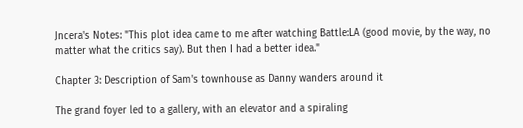Jncera's Notes: "This plot idea came to me after watching Battle:LA (good movie, by the way, no matter what the critics say). But then I had a better idea."

Chapter 3: Description of Sam's townhouse as Danny wanders around it

The grand foyer led to a gallery, with an elevator and a spiraling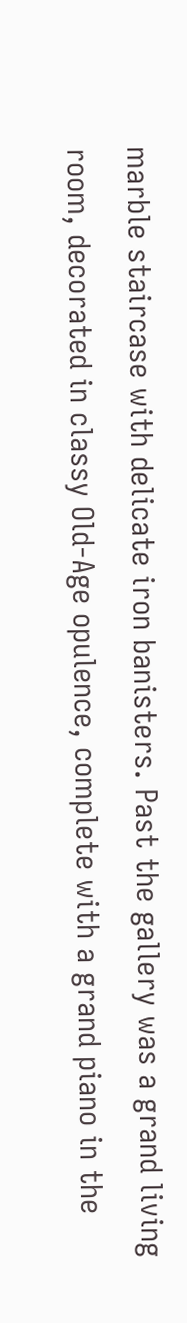marble staircase with delicate iron banisters. Past the gallery was a grand living room, decorated in classy Old-Age opulence, complete with a grand piano in the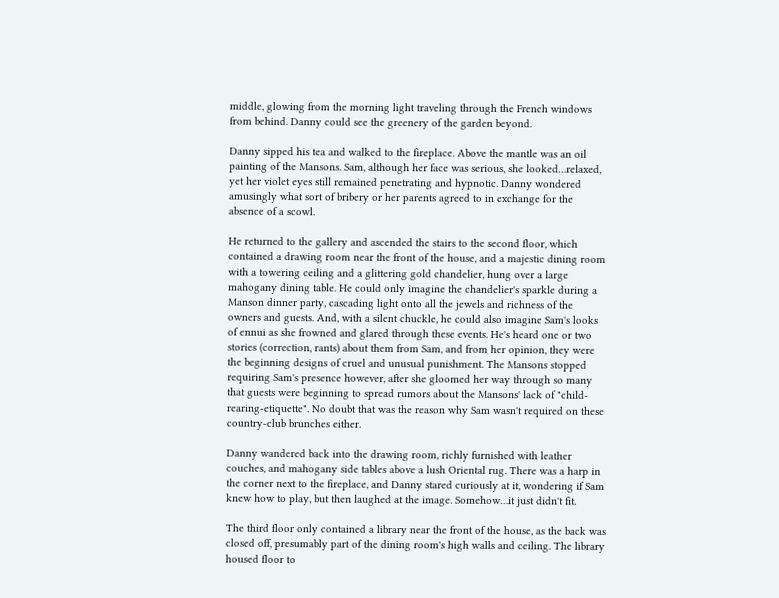middle, glowing from the morning light traveling through the French windows from behind. Danny could see the greenery of the garden beyond.

Danny sipped his tea and walked to the fireplace. Above the mantle was an oil painting of the Mansons. Sam, although her face was serious, she looked…relaxed, yet her violet eyes still remained penetrating and hypnotic. Danny wondered amusingly what sort of bribery or her parents agreed to in exchange for the absence of a scowl.

He returned to the gallery and ascended the stairs to the second floor, which contained a drawing room near the front of the house, and a majestic dining room with a towering ceiling and a glittering gold chandelier, hung over a large mahogany dining table. He could only imagine the chandelier's sparkle during a Manson dinner party, cascading light onto all the jewels and richness of the owners and guests. And, with a silent chuckle, he could also imagine Sam's looks of ennui as she frowned and glared through these events. He's heard one or two stories (correction, rants) about them from Sam, and from her opinion, they were the beginning designs of cruel and unusual punishment. The Mansons stopped requiring Sam's presence however, after she gloomed her way through so many that guests were beginning to spread rumors about the Mansons' lack of "child-rearing-etiquette". No doubt that was the reason why Sam wasn't required on these country-club brunches either.

Danny wandered back into the drawing room, richly furnished with leather couches, and mahogany side tables above a lush Oriental rug. There was a harp in the corner next to the fireplace, and Danny stared curiously at it, wondering if Sam knew how to play, but then laughed at the image. Somehow…it just didn't fit.

The third floor only contained a library near the front of the house, as the back was closed off, presumably part of the dining room's high walls and ceiling. The library housed floor to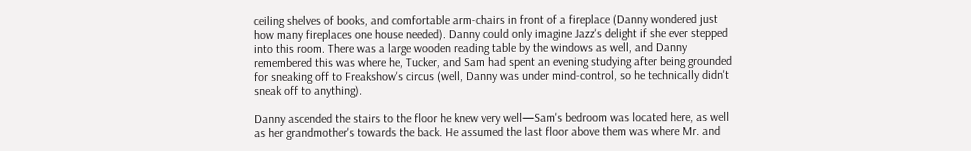ceiling shelves of books, and comfortable arm-chairs in front of a fireplace (Danny wondered just how many fireplaces one house needed). Danny could only imagine Jazz's delight if she ever stepped into this room. There was a large wooden reading table by the windows as well, and Danny remembered this was where he, Tucker, and Sam had spent an evening studying after being grounded for sneaking off to Freakshow's circus (well, Danny was under mind-control, so he technically didn't sneak off to anything).

Danny ascended the stairs to the floor he knew very well—Sam's bedroom was located here, as well as her grandmother's towards the back. He assumed the last floor above them was where Mr. and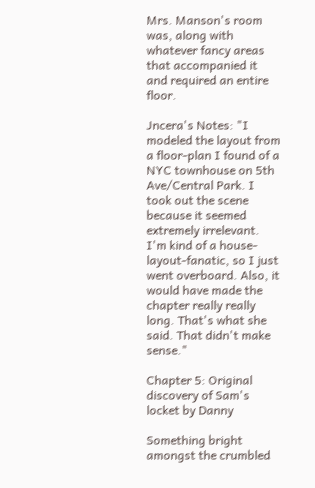Mrs. Manson's room was, along with whatever fancy areas that accompanied it and required an entire floor.

Jncera's Notes: "I modeled the layout from a floor-plan I found of a NYC townhouse on 5th Ave/Central Park. I took out the scene because it seemed extremely irrelevant. I'm kind of a house-layout-fanatic, so I just went overboard. Also, it would have made the chapter really really long. That's what she said. That didn't make sense."

Chapter 5: Original discovery of Sam's locket by Danny

Something bright amongst the crumbled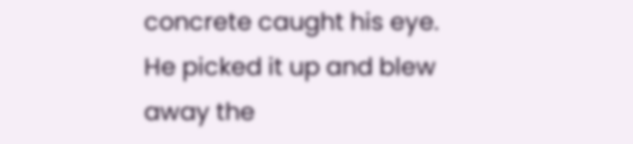concrete caught his eye. He picked it up and blew away the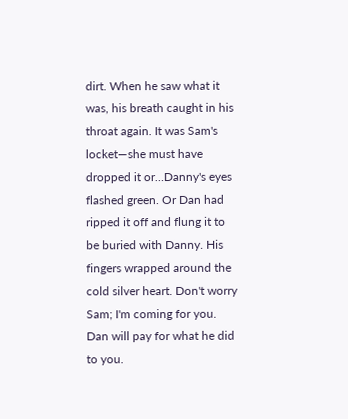dirt. When he saw what it was, his breath caught in his throat again. It was Sam's locket—she must have dropped it or…Danny's eyes flashed green. Or Dan had ripped it off and flung it to be buried with Danny. His fingers wrapped around the cold silver heart. Don't worry Sam; I'm coming for you. Dan will pay for what he did to you.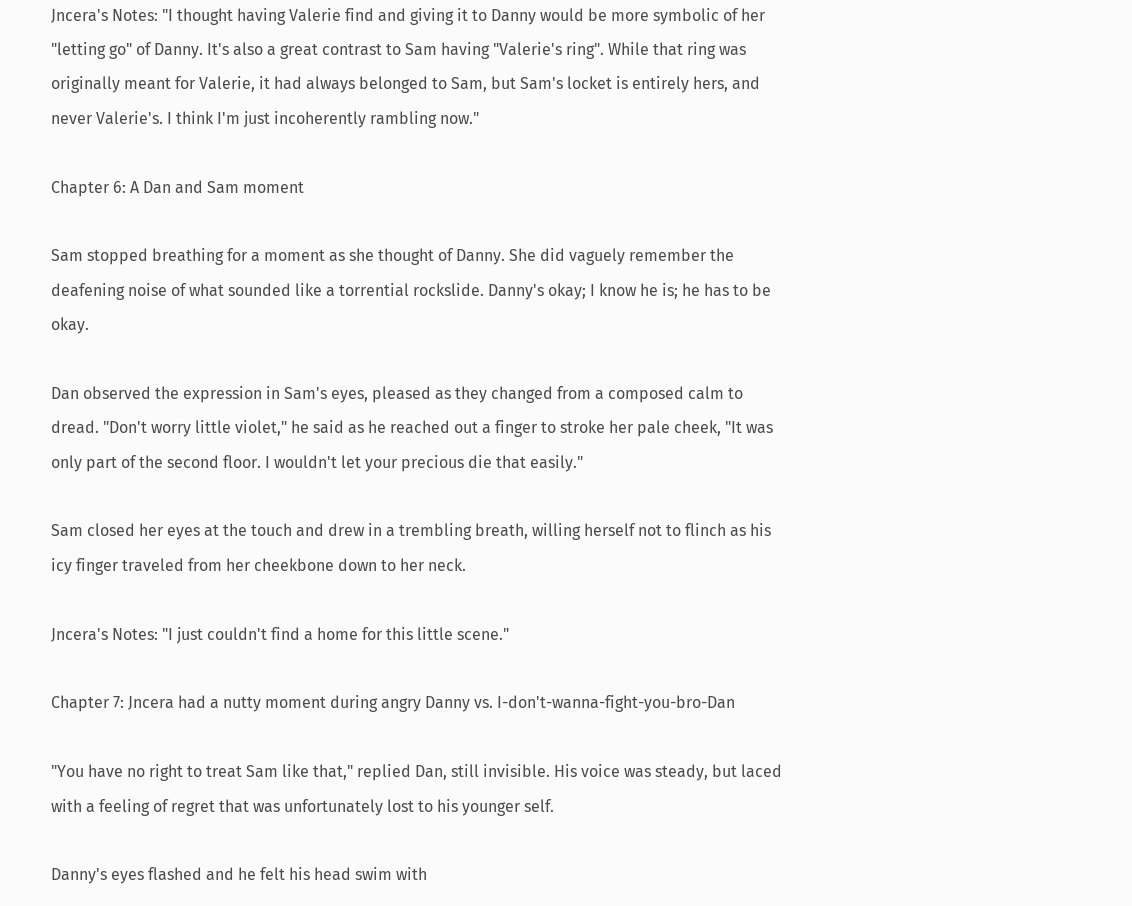Jncera's Notes: "I thought having Valerie find and giving it to Danny would be more symbolic of her "letting go" of Danny. It's also a great contrast to Sam having "Valerie's ring". While that ring was originally meant for Valerie, it had always belonged to Sam, but Sam's locket is entirely hers, and never Valerie's. I think I'm just incoherently rambling now."

Chapter 6: A Dan and Sam moment

Sam stopped breathing for a moment as she thought of Danny. She did vaguely remember the deafening noise of what sounded like a torrential rockslide. Danny's okay; I know he is; he has to be okay.

Dan observed the expression in Sam's eyes, pleased as they changed from a composed calm to dread. "Don't worry little violet," he said as he reached out a finger to stroke her pale cheek, "It was only part of the second floor. I wouldn't let your precious die that easily."

Sam closed her eyes at the touch and drew in a trembling breath, willing herself not to flinch as his icy finger traveled from her cheekbone down to her neck.

Jncera's Notes: "I just couldn't find a home for this little scene."

Chapter 7: Jncera had a nutty moment during angry Danny vs. I-don't-wanna-fight-you-bro-Dan

"You have no right to treat Sam like that," replied Dan, still invisible. His voice was steady, but laced with a feeling of regret that was unfortunately lost to his younger self.

Danny's eyes flashed and he felt his head swim with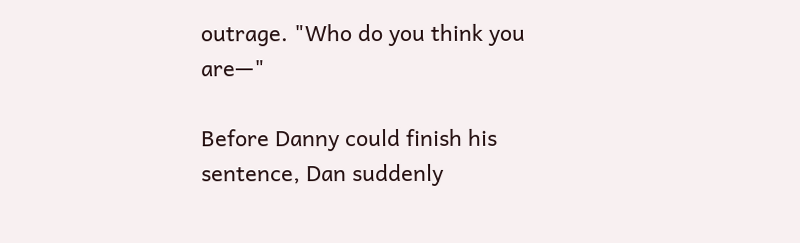outrage. "Who do you think you are—"

Before Danny could finish his sentence, Dan suddenly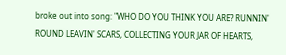broke out into song: "WHO DO YOU THINK YOU ARE? RUNNIN' ROUND LEAVIN' SCARS, COLLECTING YOUR JAR OF HEARTS,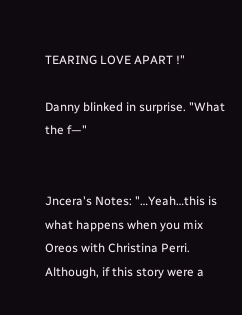TEARING LOVE APART !"

Danny blinked in surprise. "What the f—"


Jncera's Notes: "…Yeah…this is what happens when you mix Oreos with Christina Perri. Although, if this story were a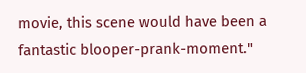movie, this scene would have been a fantastic blooper-prank-moment."